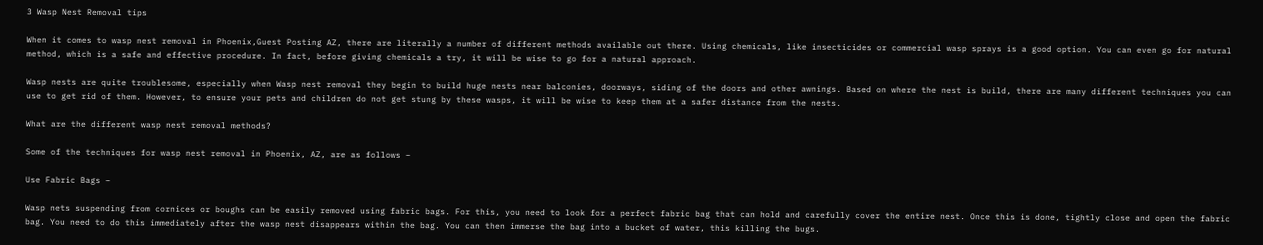3 Wasp Nest Removal tips

When it comes to wasp nest removal in Phoenix,Guest Posting AZ, there are literally a number of different methods available out there. Using chemicals, like insecticides or commercial wasp sprays is a good option. You can even go for natural method, which is a safe and effective procedure. In fact, before giving chemicals a try, it will be wise to go for a natural approach.

Wasp nests are quite troublesome, especially when Wasp nest removal they begin to build huge nests near balconies, doorways, siding of the doors and other awnings. Based on where the nest is build, there are many different techniques you can use to get rid of them. However, to ensure your pets and children do not get stung by these wasps, it will be wise to keep them at a safer distance from the nests.

What are the different wasp nest removal methods?

Some of the techniques for wasp nest removal in Phoenix, AZ, are as follows –

Use Fabric Bags –

Wasp nets suspending from cornices or boughs can be easily removed using fabric bags. For this, you need to look for a perfect fabric bag that can hold and carefully cover the entire nest. Once this is done, tightly close and open the fabric bag. You need to do this immediately after the wasp nest disappears within the bag. You can then immerse the bag into a bucket of water, this killing the bugs.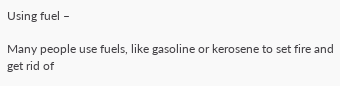Using fuel –

Many people use fuels, like gasoline or kerosene to set fire and get rid of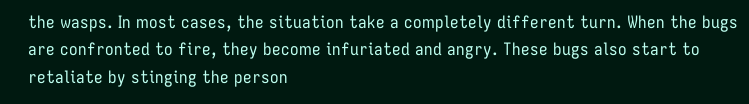the wasps. In most cases, the situation take a completely different turn. When the bugs are confronted to fire, they become infuriated and angry. These bugs also start to retaliate by stinging the person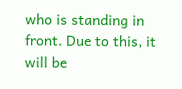who is standing in front. Due to this, it will be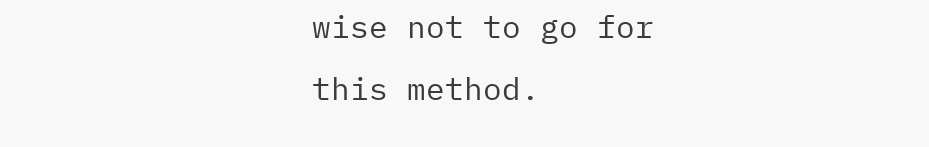wise not to go for this method.